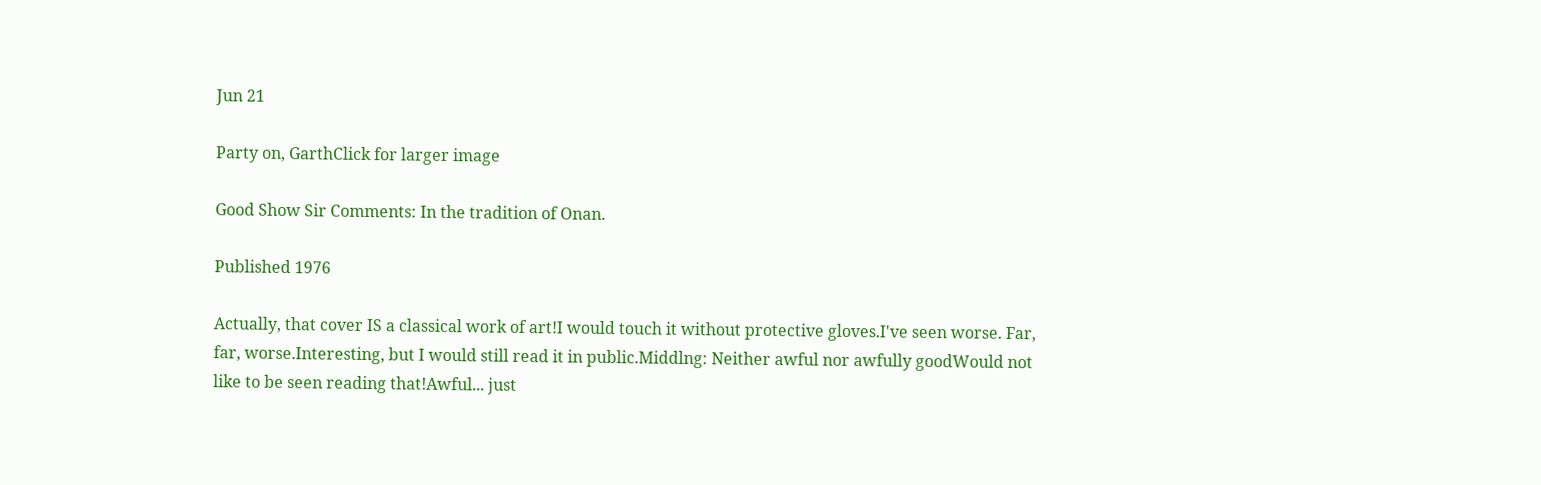Jun 21

Party on, GarthClick for larger image

Good Show Sir Comments: In the tradition of Onan.

Published 1976

Actually, that cover IS a classical work of art!I would touch it without protective gloves.I've seen worse. Far, far, worse.Interesting, but I would still read it in public.Middlng: Neither awful nor awfully goodWould not like to be seen reading that!Awful... just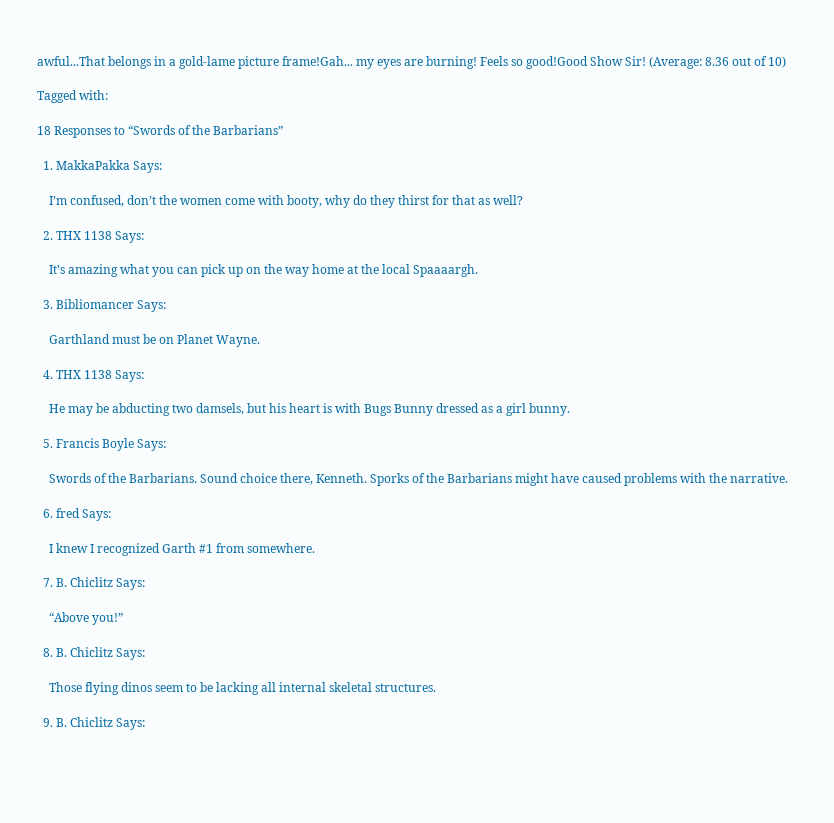awful...That belongs in a gold-lame picture frame!Gah... my eyes are burning! Feels so good!Good Show Sir! (Average: 8.36 out of 10)

Tagged with:

18 Responses to “Swords of the Barbarians”

  1. MakkaPakka Says:

    I’m confused, don’t the women come with booty, why do they thirst for that as well?

  2. THX 1138 Says:

    It’s amazing what you can pick up on the way home at the local Spaaaargh.

  3. Bibliomancer Says:

    Garthland must be on Planet Wayne.

  4. THX 1138 Says:

    He may be abducting two damsels, but his heart is with Bugs Bunny dressed as a girl bunny.

  5. Francis Boyle Says:

    Swords of the Barbarians. Sound choice there, Kenneth. Sporks of the Barbarians might have caused problems with the narrative.

  6. fred Says:

    I knew I recognized Garth #1 from somewhere.

  7. B. Chiclitz Says:

    “Above you!”

  8. B. Chiclitz Says:

    Those flying dinos seem to be lacking all internal skeletal structures.

  9. B. Chiclitz Says: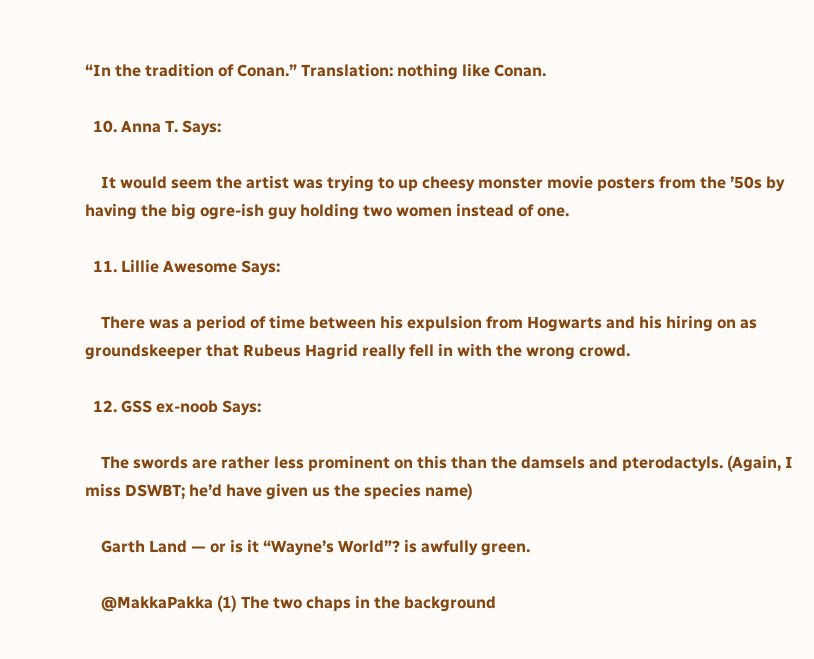“In the tradition of Conan.” Translation: nothing like Conan.

  10. Anna T. Says:

    It would seem the artist was trying to up cheesy monster movie posters from the ’50s by having the big ogre-ish guy holding two women instead of one.

  11. Lillie Awesome Says:

    There was a period of time between his expulsion from Hogwarts and his hiring on as groundskeeper that Rubeus Hagrid really fell in with the wrong crowd.

  12. GSS ex-noob Says:

    The swords are rather less prominent on this than the damsels and pterodactyls. (Again, I miss DSWBT; he’d have given us the species name)

    Garth Land — or is it “Wayne’s World”? is awfully green.

    @MakkaPakka (1) The two chaps in the background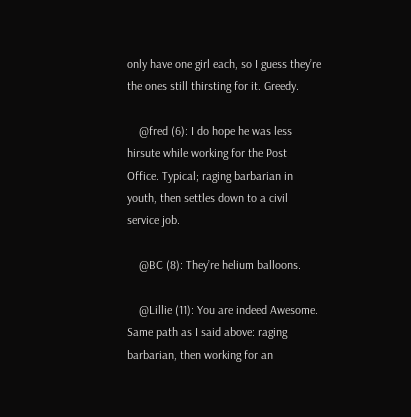only have one girl each, so I guess they’re the ones still thirsting for it. Greedy.

    @fred (6): I do hope he was less hirsute while working for the Post Office. Typical; raging barbarian in youth, then settles down to a civil service job.

    @BC (8): They’re helium balloons.

    @Lillie (11): You are indeed Awesome. Same path as I said above: raging barbarian, then working for an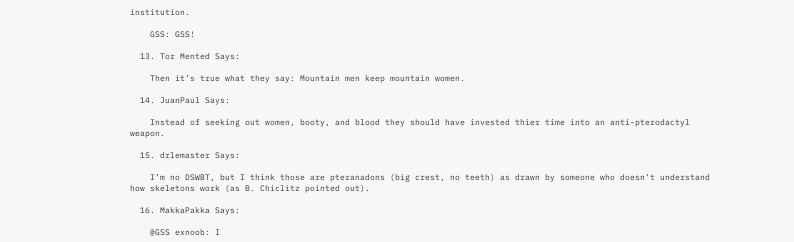institution.

    GSS: GSS!

  13. Tor Mented Says:

    Then it’s true what they say: Mountain men keep mountain women.

  14. JuanPaul Says:

    Instead of seeking out women, booty, and blood they should have invested thier time into an anti-pterodactyl weapon.

  15. drlemaster Says:

    I’m no DSWBT, but I think those are pteranadons (big crest, no teeth) as drawn by someone who doesn’t understand how skeletons work (as B. Chiclitz pointed out).

  16. MakkaPakka Says:

    @GSS exnoob: I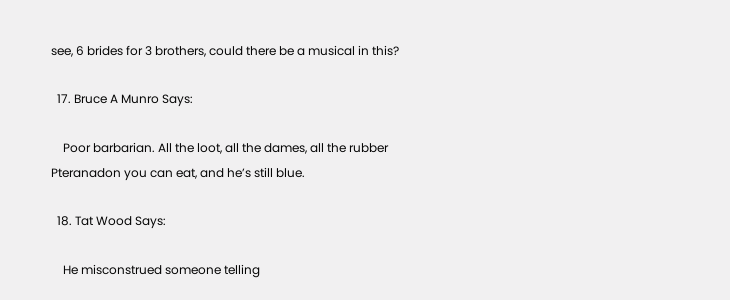see, 6 brides for 3 brothers, could there be a musical in this?

  17. Bruce A Munro Says:

    Poor barbarian. All the loot, all the dames, all the rubber Pteranadon you can eat, and he’s still blue.

  18. Tat Wood Says:

    He misconstrued someone telling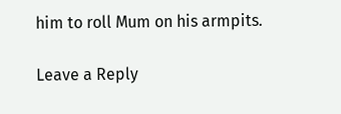him to roll Mum on his armpits.

Leave a Reply